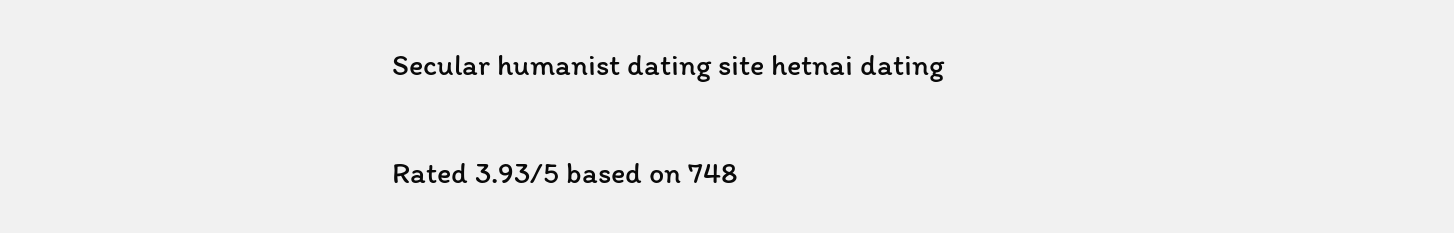Secular humanist dating site hetnai dating

Rated 3.93/5 based on 748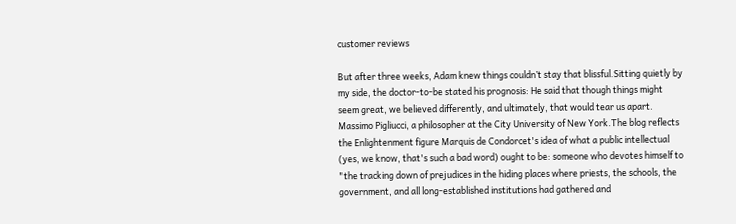customer reviews

But after three weeks, Adam knew things couldn’t stay that blissful.Sitting quietly by my side, the doctor-to-be stated his prognosis: He said that though things might seem great, we believed differently, and ultimately, that would tear us apart. Massimo Pigliucci, a philosopher at the City University of New York.The blog reflects the Enlightenment figure Marquis de Condorcet's idea of what a public intellectual (yes, we know, that's such a bad word) ought to be: someone who devotes himself to "the tracking down of prejudices in the hiding places where priests, the schools, the government, and all long-established institutions had gathered and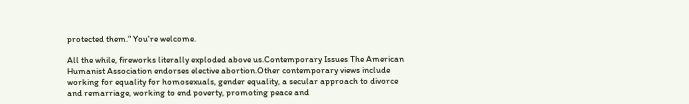protected them." You're welcome.

All the while, fireworks literally exploded above us.Contemporary Issues The American Humanist Association endorses elective abortion.Other contemporary views include working for equality for homosexuals, gender equality, a secular approach to divorce and remarriage, working to end poverty, promoting peace and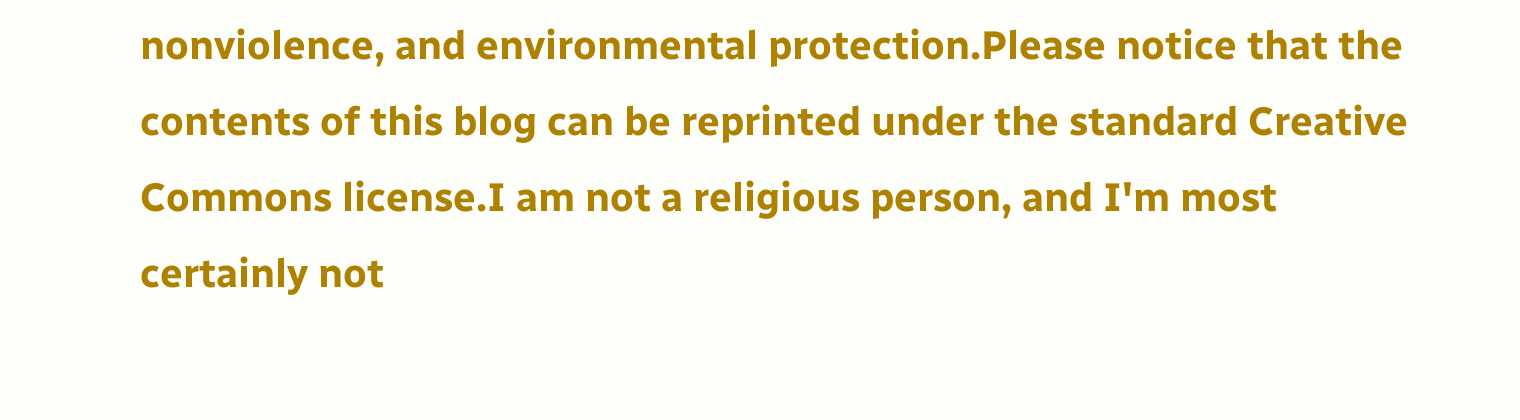nonviolence, and environmental protection.Please notice that the contents of this blog can be reprinted under the standard Creative Commons license.I am not a religious person, and I'm most certainly not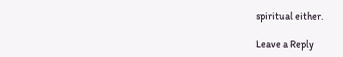spiritual either.

Leave a Reply